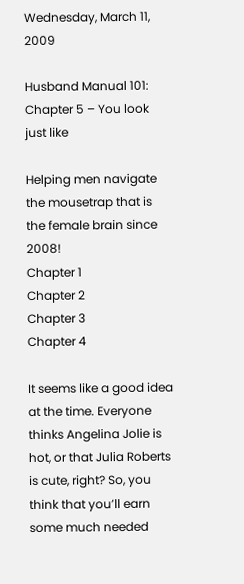Wednesday, March 11, 2009

Husband Manual 101: Chapter 5 – You look just like

Helping men navigate the mousetrap that is the female brain since 2008!
Chapter 1
Chapter 2
Chapter 3
Chapter 4

It seems like a good idea at the time. Everyone thinks Angelina Jolie is hot, or that Julia Roberts is cute, right? So, you think that you’ll earn some much needed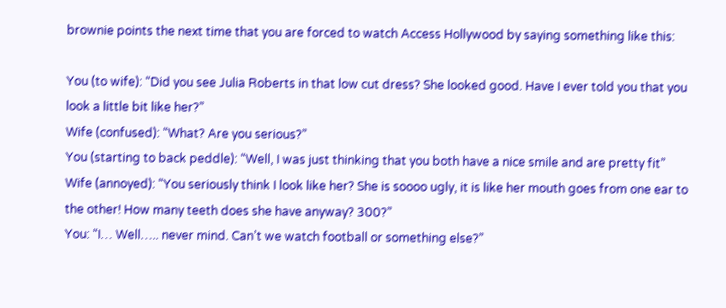brownie points the next time that you are forced to watch Access Hollywood by saying something like this:

You (to wife): “Did you see Julia Roberts in that low cut dress? She looked good. Have I ever told you that you look a little bit like her?”
Wife (confused): “What? Are you serious?”
You (starting to back peddle): “Well, I was just thinking that you both have a nice smile and are pretty fit”
Wife (annoyed): “You seriously think I look like her? She is soooo ugly, it is like her mouth goes from one ear to the other! How many teeth does she have anyway? 300?”
You: “I… Well….. never mind. Can’t we watch football or something else?”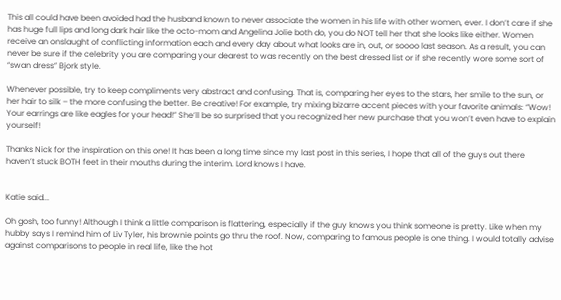This all could have been avoided had the husband known to never associate the women in his life with other women, ever. I don’t care if she has huge full lips and long dark hair like the octo-mom and Angelina Jolie both do, you do NOT tell her that she looks like either. Women receive an onslaught of conflicting information each and every day about what looks are in, out, or soooo last season. As a result, you can never be sure if the celebrity you are comparing your dearest to was recently on the best dressed list or if she recently wore some sort of “swan dress” Bjork style.

Whenever possible, try to keep compliments very abstract and confusing. That is, comparing her eyes to the stars, her smile to the sun, or her hair to silk – the more confusing the better. Be creative! For example, try mixing bizarre accent pieces with your favorite animals: “Wow! Your earrings are like eagles for your head!” She’ll be so surprised that you recognized her new purchase that you won’t even have to explain yourself!

Thanks Nick for the inspiration on this one! It has been a long time since my last post in this series, I hope that all of the guys out there haven’t stuck BOTH feet in their mouths during the interim. Lord knows I have.


Katie said...

Oh gosh, too funny! Although I think a little comparison is flattering, especially if the guy knows you think someone is pretty. Like when my hubby says I remind him of Liv Tyler, his brownie points go thru the roof. Now, comparing to famous people is one thing. I would totally advise against comparisons to people in real life, like the hot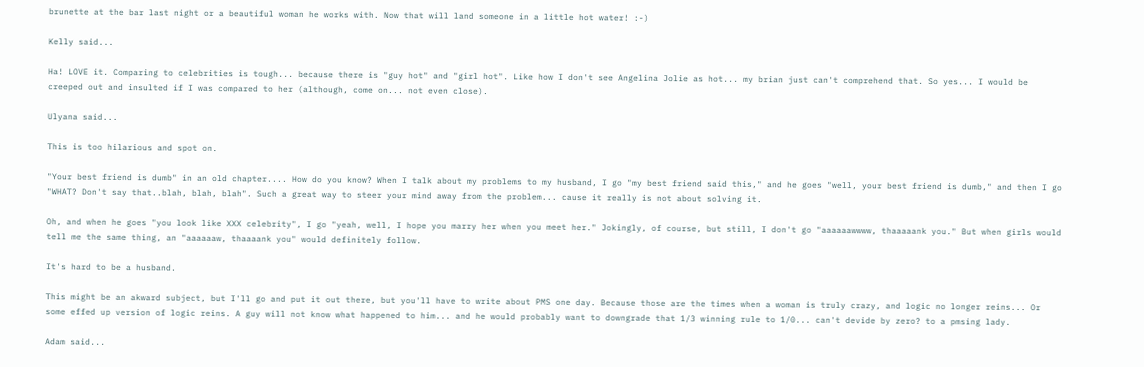brunette at the bar last night or a beautiful woman he works with. Now that will land someone in a little hot water! :-)

Kelly said...

Ha! LOVE it. Comparing to celebrities is tough... because there is "guy hot" and "girl hot". Like how I don't see Angelina Jolie as hot... my brian just can't comprehend that. So yes... I would be creeped out and insulted if I was compared to her (although, come on... not even close).

Ulyana said...

This is too hilarious and spot on.

"Your best friend is dumb" in an old chapter.... How do you know? When I talk about my problems to my husband, I go "my best friend said this," and he goes "well, your best friend is dumb," and then I go "WHAT? Don't say that..blah, blah, blah". Such a great way to steer your mind away from the problem... cause it really is not about solving it.

Oh, and when he goes "you look like XXX celebrity", I go "yeah, well, I hope you marry her when you meet her." Jokingly, of course, but still, I don't go "aaaaaawwww, thaaaaank you." But when girls would tell me the same thing, an "aaaaaaw, thaaaank you" would definitely follow.

It's hard to be a husband.

This might be an akward subject, but I'll go and put it out there, but you'll have to write about PMS one day. Because those are the times when a woman is truly crazy, and logic no longer reins... Or some effed up version of logic reins. A guy will not know what happened to him... and he would probably want to downgrade that 1/3 winning rule to 1/0... can't devide by zero? to a pmsing lady.

Adam said...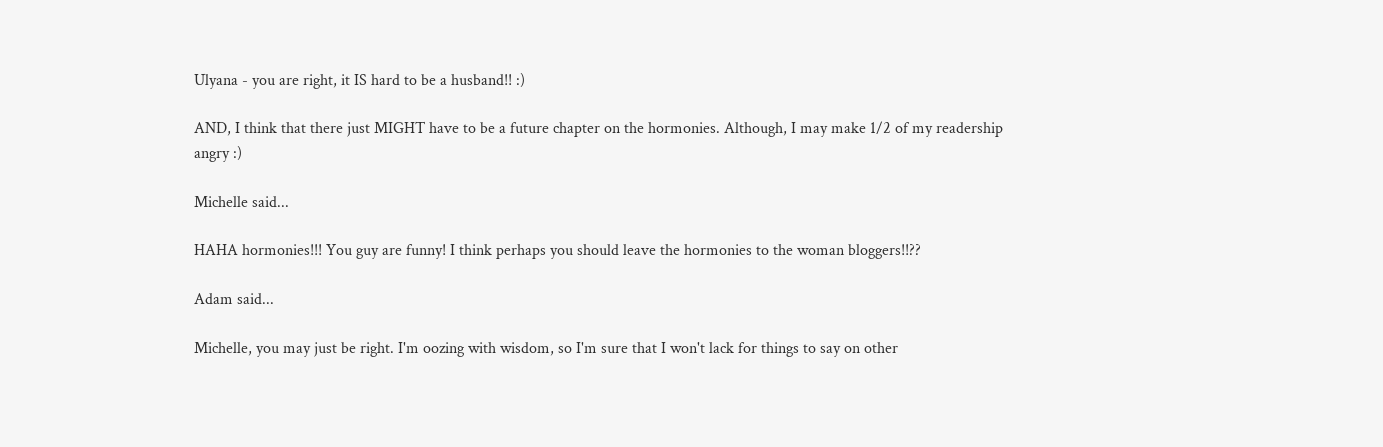Ulyana - you are right, it IS hard to be a husband!! :)

AND, I think that there just MIGHT have to be a future chapter on the hormonies. Although, I may make 1/2 of my readership angry :)

Michelle said...

HAHA hormonies!!! You guy are funny! I think perhaps you should leave the hormonies to the woman bloggers!!??

Adam said...

Michelle, you may just be right. I'm oozing with wisdom, so I'm sure that I won't lack for things to say on other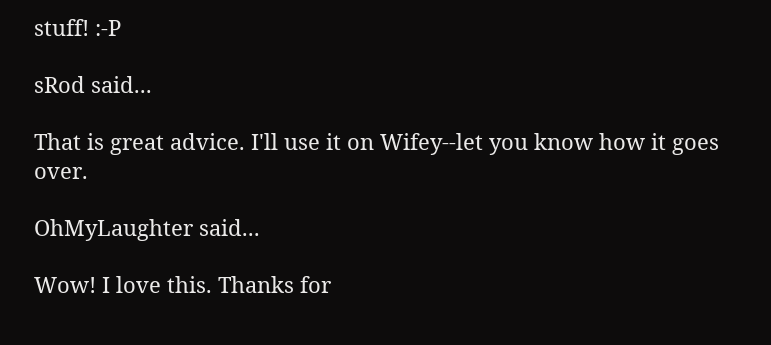stuff! :-P

sRod said...

That is great advice. I'll use it on Wifey--let you know how it goes over.

OhMyLaughter said...

Wow! I love this. Thanks for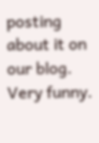posting about it on our blog. Very funny.